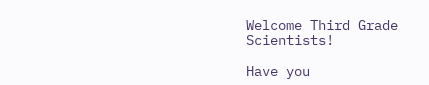Welcome Third Grade Scientists!

Have you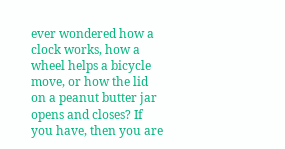ever wondered how a clock works, how a wheel helps a bicycle move, or how the lid on a peanut butter jar opens and closes? If you have, then you are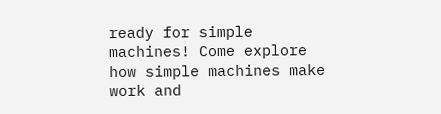ready for simple machines! Come explore how simple machines make work and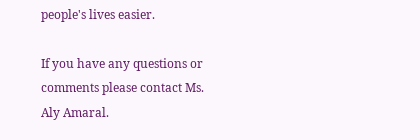people's lives easier.

If you have any questions or comments please contact Ms. Aly Amaral.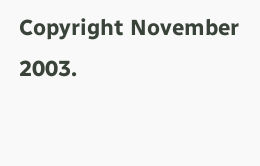Copyright November 2003.